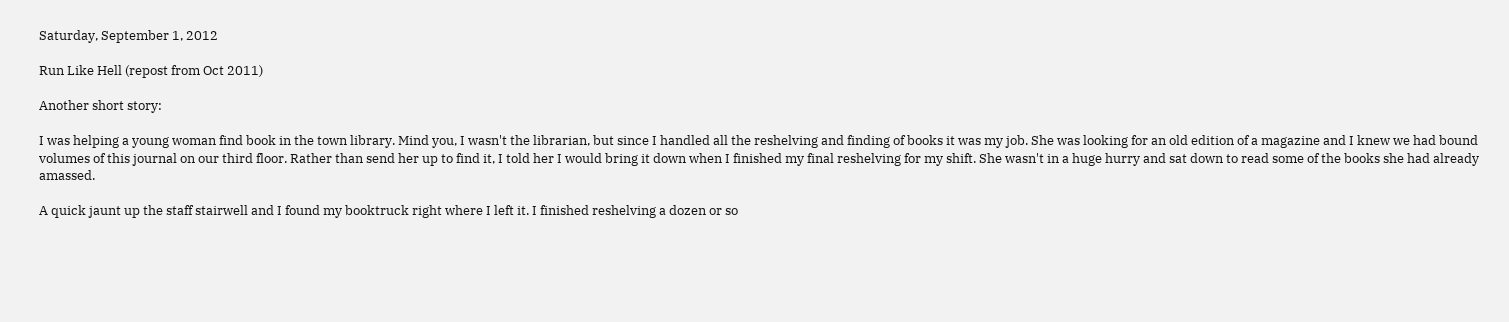Saturday, September 1, 2012

Run Like Hell (repost from Oct 2011)

Another short story:

I was helping a young woman find book in the town library. Mind you, I wasn't the librarian, but since I handled all the reshelving and finding of books it was my job. She was looking for an old edition of a magazine and I knew we had bound volumes of this journal on our third floor. Rather than send her up to find it, I told her I would bring it down when I finished my final reshelving for my shift. She wasn't in a huge hurry and sat down to read some of the books she had already amassed.

A quick jaunt up the staff stairwell and I found my booktruck right where I left it. I finished reshelving a dozen or so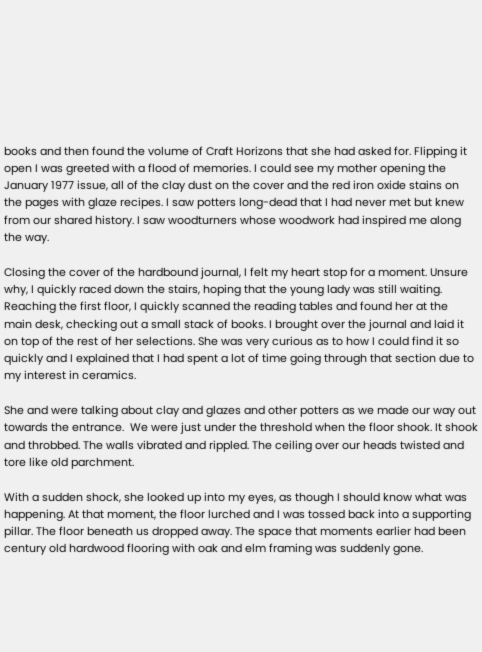books and then found the volume of Craft Horizons that she had asked for. Flipping it open I was greeted with a flood of memories. I could see my mother opening the January 1977 issue, all of the clay dust on the cover and the red iron oxide stains on the pages with glaze recipes. I saw potters long-dead that I had never met but knew from our shared history. I saw woodturners whose woodwork had inspired me along the way.

Closing the cover of the hardbound journal, I felt my heart stop for a moment. Unsure why, I quickly raced down the stairs, hoping that the young lady was still waiting. Reaching the first floor, I quickly scanned the reading tables and found her at the main desk, checking out a small stack of books. I brought over the journal and laid it on top of the rest of her selections. She was very curious as to how I could find it so quickly and I explained that I had spent a lot of time going through that section due to my interest in ceramics.

She and were talking about clay and glazes and other potters as we made our way out towards the entrance.  We were just under the threshold when the floor shook. It shook and throbbed. The walls vibrated and rippled. The ceiling over our heads twisted and tore like old parchment.

With a sudden shock, she looked up into my eyes, as though I should know what was happening. At that moment, the floor lurched and I was tossed back into a supporting pillar. The floor beneath us dropped away. The space that moments earlier had been century old hardwood flooring with oak and elm framing was suddenly gone.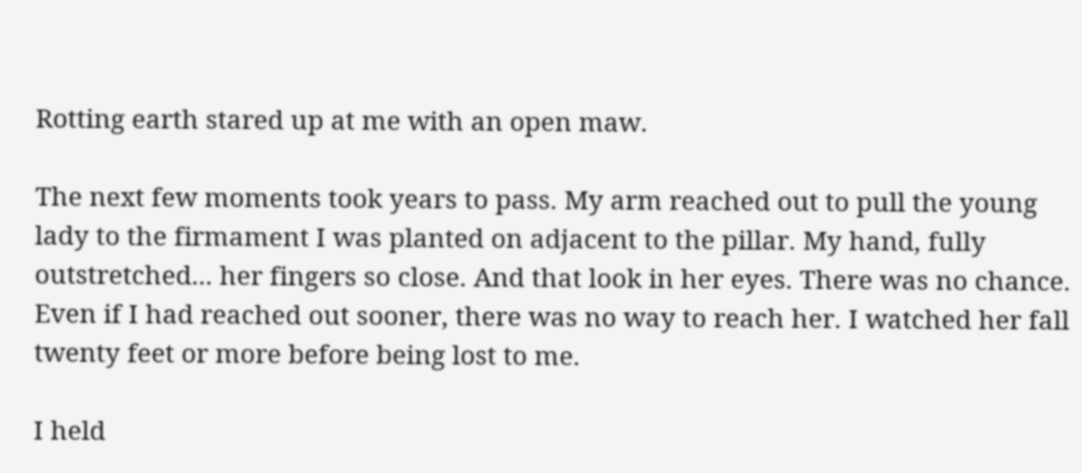Rotting earth stared up at me with an open maw.

The next few moments took years to pass. My arm reached out to pull the young lady to the firmament I was planted on adjacent to the pillar. My hand, fully outstretched... her fingers so close. And that look in her eyes. There was no chance. Even if I had reached out sooner, there was no way to reach her. I watched her fall twenty feet or more before being lost to me.

I held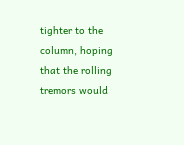tighter to the column, hoping that the rolling tremors would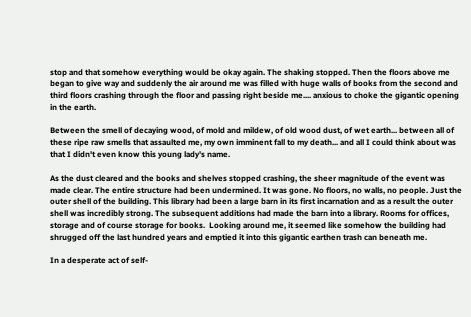stop and that somehow everything would be okay again. The shaking stopped. Then the floors above me began to give way and suddenly the air around me was filled with huge walls of books from the second and third floors crashing through the floor and passing right beside me.... anxious to choke the gigantic opening in the earth.

Between the smell of decaying wood, of mold and mildew, of old wood dust, of wet earth... between all of these ripe raw smells that assaulted me, my own imminent fall to my death... and all I could think about was that I didn't even know this young lady's name.

As the dust cleared and the books and shelves stopped crashing, the sheer magnitude of the event was made clear. The entire structure had been undermined. It was gone. No floors, no walls, no people. Just the outer shell of the building. This library had been a large barn in its first incarnation and as a result the outer shell was incredibly strong. The subsequent additions had made the barn into a library. Rooms for offices, storage and of course storage for books.  Looking around me, it seemed like somehow the building had shrugged off the last hundred years and emptied it into this gigantic earthen trash can beneath me.

In a desperate act of self-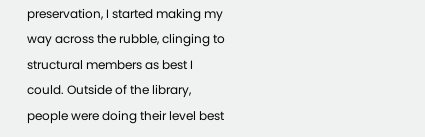preservation, I started making my way across the rubble, clinging to structural members as best I could. Outside of the library, people were doing their level best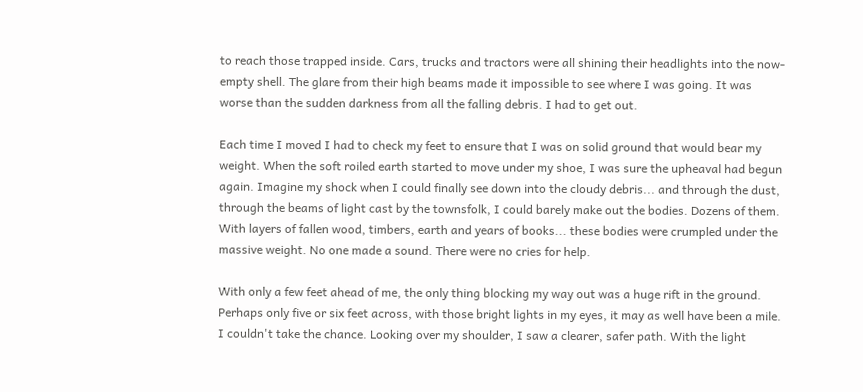to reach those trapped inside. Cars, trucks and tractors were all shining their headlights into the now-empty shell. The glare from their high beams made it impossible to see where I was going. It was worse than the sudden darkness from all the falling debris. I had to get out.

Each time I moved I had to check my feet to ensure that I was on solid ground that would bear my weight. When the soft roiled earth started to move under my shoe, I was sure the upheaval had begun again. Imagine my shock when I could finally see down into the cloudy debris... and through the dust, through the beams of light cast by the townsfolk, I could barely make out the bodies. Dozens of them. With layers of fallen wood, timbers, earth and years of books... these bodies were crumpled under the massive weight. No one made a sound. There were no cries for help.

With only a few feet ahead of me, the only thing blocking my way out was a huge rift in the ground. Perhaps only five or six feet across, with those bright lights in my eyes, it may as well have been a mile. I couldn't take the chance. Looking over my shoulder, I saw a clearer, safer path. With the light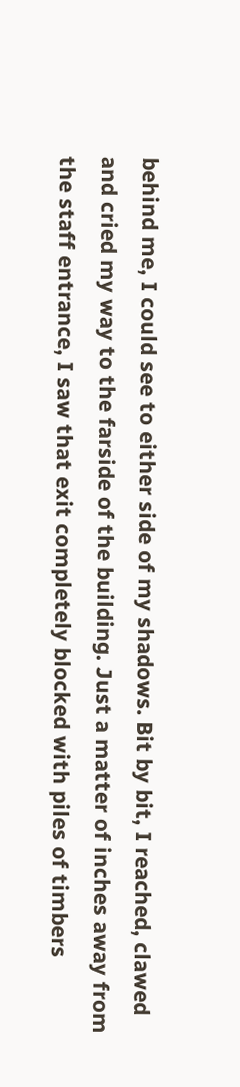behind me, I could see to either side of my shadows. Bit by bit, I reached, clawed and cried my way to the farside of the building. Just a matter of inches away from the staff entrance, I saw that exit completely blocked with piles of timbers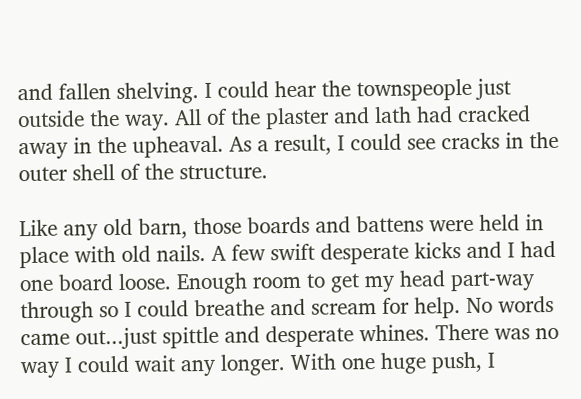and fallen shelving. I could hear the townspeople just outside the way. All of the plaster and lath had cracked away in the upheaval. As a result, I could see cracks in the outer shell of the structure.

Like any old barn, those boards and battens were held in place with old nails. A few swift desperate kicks and I had one board loose. Enough room to get my head part-way through so I could breathe and scream for help. No words came out...just spittle and desperate whines. There was no way I could wait any longer. With one huge push, I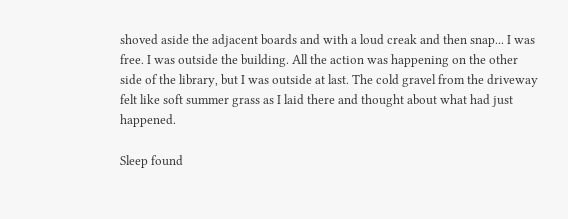shoved aside the adjacent boards and with a loud creak and then snap... I was free. I was outside the building. All the action was happening on the other side of the library, but I was outside at last. The cold gravel from the driveway felt like soft summer grass as I laid there and thought about what had just happened.

Sleep found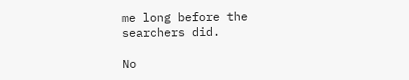me long before the searchers did.

No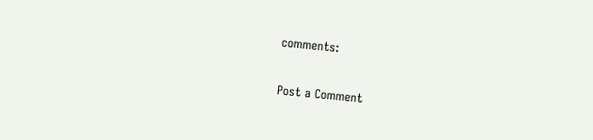comments:

Post a Comment